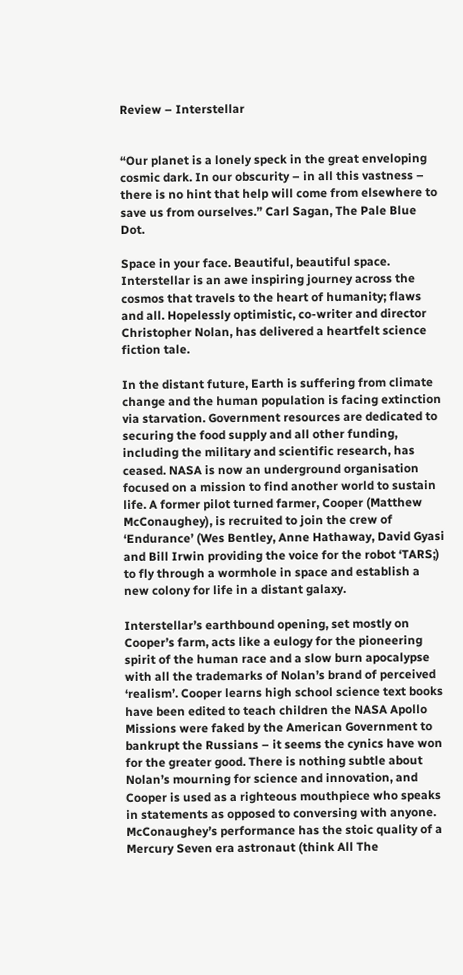Review – Interstellar


“Our planet is a lonely speck in the great enveloping cosmic dark. In our obscurity – in all this vastness – there is no hint that help will come from elsewhere to save us from ourselves.” Carl Sagan, The Pale Blue Dot.

Space in your face. Beautiful, beautiful space. Interstellar is an awe inspiring journey across the cosmos that travels to the heart of humanity; flaws and all. Hopelessly optimistic, co-writer and director Christopher Nolan, has delivered a heartfelt science fiction tale.

In the distant future, Earth is suffering from climate change and the human population is facing extinction via starvation. Government resources are dedicated to securing the food supply and all other funding, including the military and scientific research, has ceased. NASA is now an underground organisation focused on a mission to find another world to sustain life. A former pilot turned farmer, Cooper (Matthew McConaughey), is recruited to join the crew of ‘Endurance’ (Wes Bentley, Anne Hathaway, David Gyasi and Bill Irwin providing the voice for the robot ‘TARS;) to fly through a wormhole in space and establish a new colony for life in a distant galaxy.

Interstellar’s earthbound opening, set mostly on Cooper’s farm, acts like a eulogy for the pioneering spirit of the human race and a slow burn apocalypse with all the trademarks of Nolan’s brand of perceived ‘realism’. Cooper learns high school science text books have been edited to teach children the NASA Apollo Missions were faked by the American Government to bankrupt the Russians – it seems the cynics have won for the greater good. There is nothing subtle about Nolan’s mourning for science and innovation, and Cooper is used as a righteous mouthpiece who speaks in statements as opposed to conversing with anyone. McConaughey’s performance has the stoic quality of a Mercury Seven era astronaut (think All The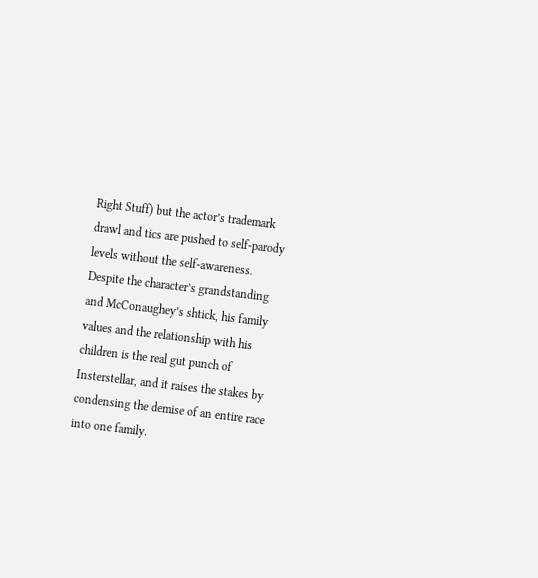Right Stuff) but the actor’s trademark drawl and tics are pushed to self-parody levels without the self-awareness. Despite the character’s grandstanding and McConaughey’s shtick, his family values and the relationship with his children is the real gut punch of Insterstellar, and it raises the stakes by condensing the demise of an entire race into one family.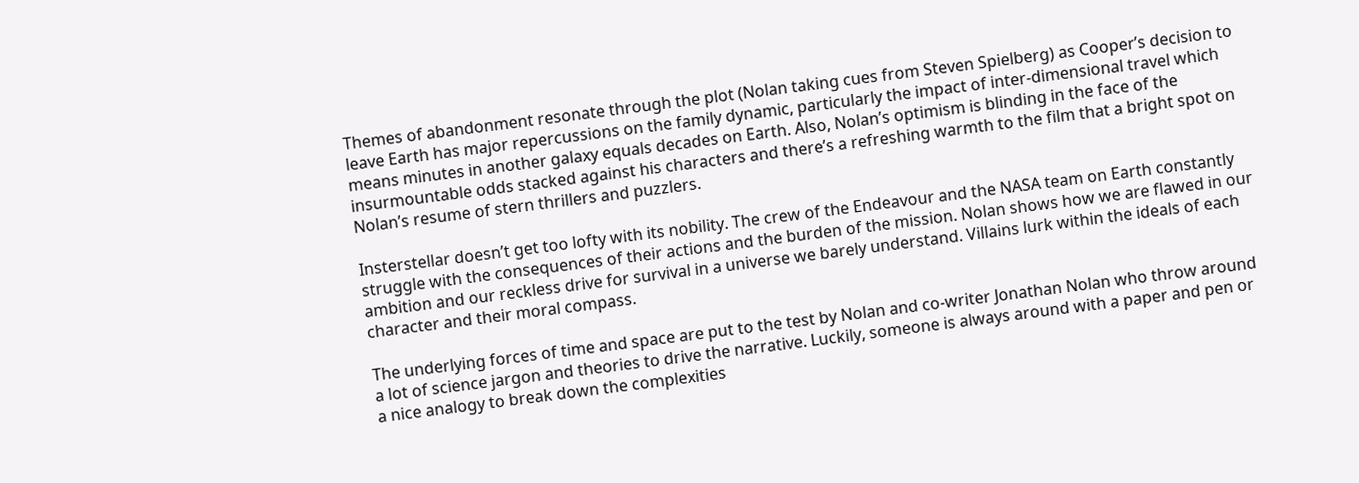Themes of abandonment resonate through the plot (Nolan taking cues from Steven Spielberg) as Cooper’s decision to leave Earth has major repercussions on the family dynamic, particularly the impact of inter-dimensional travel which means minutes in another galaxy equals decades on Earth. Also, Nolan’s optimism is blinding in the face of the insurmountable odds stacked against his characters and there’s a refreshing warmth to the film that a bright spot on Nolan’s resume of stern thrillers and puzzlers.

Insterstellar doesn’t get too lofty with its nobility. The crew of the Endeavour and the NASA team on Earth constantly struggle with the consequences of their actions and the burden of the mission. Nolan shows how we are flawed in our ambition and our reckless drive for survival in a universe we barely understand. Villains lurk within the ideals of each character and their moral compass.

The underlying forces of time and space are put to the test by Nolan and co-writer Jonathan Nolan who throw around a lot of science jargon and theories to drive the narrative. Luckily, someone is always around with a paper and pen or a nice analogy to break down the complexities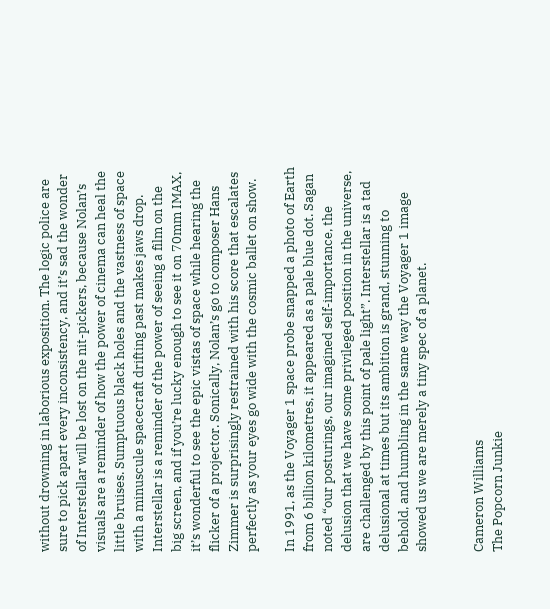without drowning in laborious exposition. The logic police are sure to pick apart every inconsistency, and it’s sad the wonder of Interstellar will be lost on the nit-pickers, because Nolan’s visuals are a reminder of how the power of cinema can heal the little bruises. Sumptuous black holes and the vastness of space with a minuscule spacecraft drifting past makes jaws drop. Interstellar is a reminder of the power of seeing a film on the big screen, and if you’re lucky enough to see it on 70mm IMAX, it’s wonderful to see the epic vistas of space while hearing the flicker of a projector. Sonically, Nolan’s go to composer Hans Zimmer is surprisingly restrained with his score that escalates perfectly as your eyes go wide with the cosmic ballet on show.

In 1991, as the Voyager 1 space probe snapped a photo of Earth from 6 billion kilometres, it appeared as a pale blue dot. Sagan noted “our posturings, our imagined self-importance, the delusion that we have some privileged position in the universe, are challenged by this point of pale light”. Interstellar is a tad delusional at times but its ambition is grand, stunning to behold, and humbling in the same way the Voyager 1 image showed us we are merely a tiny spec of a planet.


Cameron Williams
The Popcorn Junkie